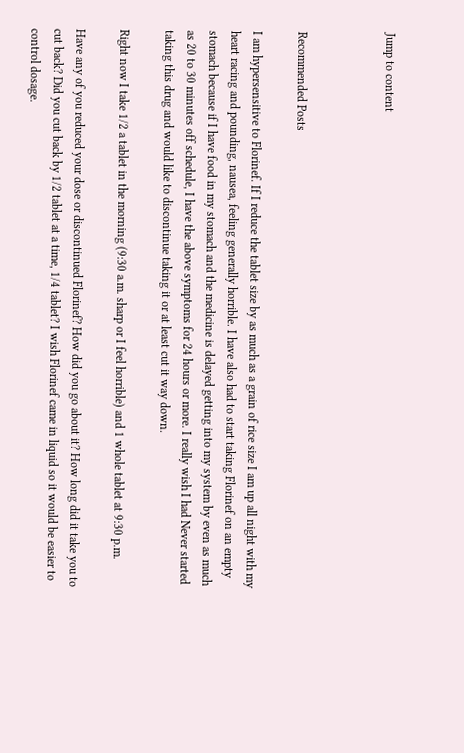Jump to content



Recommended Posts

I am hypersensitive to Florinef. If I reduce the tablet size by as much as a grain of rice size I am up all night with my heart racing and pounding, nausea, feeling generally horrible. I have also had to start taking Florinef on an empty stomach because if I have food in my stomach and the medicine is delayed getting into my system by even as much as 20 to 30 minutes off schedule, I have the above symptoms for 24 hours or more. I really wish I had Never started taking this drug and would like to discontinue taking it or at least cut it way down.

Right now I take 1/2 a tablet in the morning (9:30 a.m. sharp or I feel horrible) and 1 whole tablet at 9:30 p.m.

Have any of you reduced your dose or discontinued Florinef? How did you go about it? How long did it take you to cut back? Did you cut back by 1/2 tablet at a time, 1/4 tablet? I wish Florinef came in liquid so it would be easier to control dosage.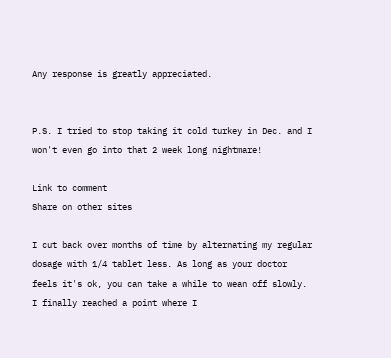Any response is greatly appreciated.


P.S. I tried to stop taking it cold turkey in Dec. and I won't even go into that 2 week long nightmare!

Link to comment
Share on other sites

I cut back over months of time by alternating my regular dosage with 1/4 tablet less. As long as your doctor feels it's ok, you can take a while to wean off slowly. I finally reached a point where I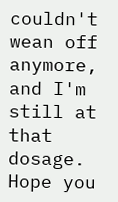couldn't wean off anymore, and I'm still at that dosage. Hope you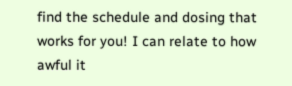find the schedule and dosing that works for you! I can relate to how awful it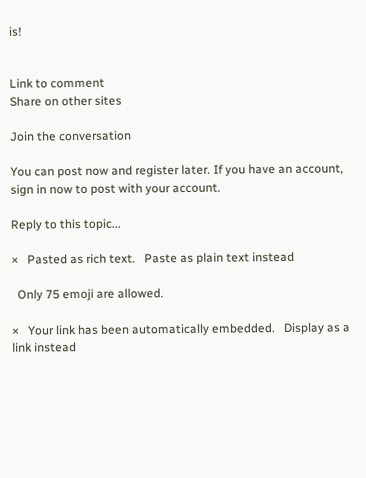is!


Link to comment
Share on other sites

Join the conversation

You can post now and register later. If you have an account, sign in now to post with your account.

Reply to this topic...

×   Pasted as rich text.   Paste as plain text instead

  Only 75 emoji are allowed.

×   Your link has been automatically embedded.   Display as a link instead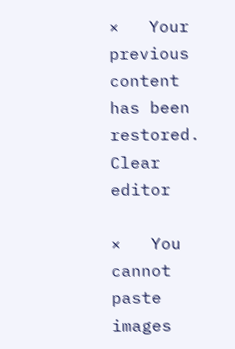×   Your previous content has been restored.   Clear editor

×   You cannot paste images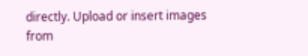directly. Upload or insert images from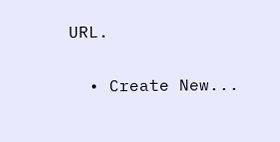URL.

  • Create New...